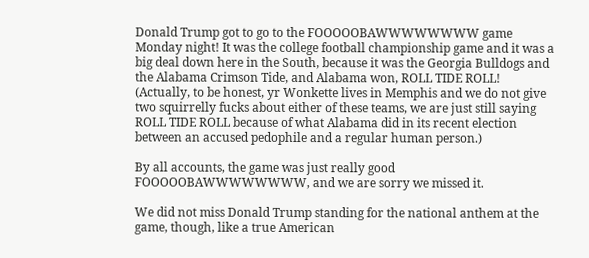Donald Trump got to go to the FOOOOOBAWWWWWWWW game Monday night! It was the college football championship game and it was a big deal down here in the South, because it was the Georgia Bulldogs and the Alabama Crimson Tide, and Alabama won, ROLL TIDE ROLL! (Actually, to be honest, yr Wonkette lives in Memphis and we do not give two squirrelly fucks about either of these teams, we are just still saying ROLL TIDE ROLL because of what Alabama did in its recent election between an accused pedophile and a regular human person.)

By all accounts, the game was just really good FOOOOOBAWWWWWWWW, and we are sorry we missed it.

We did not miss Donald Trump standing for the national anthem at the game, though, like a true American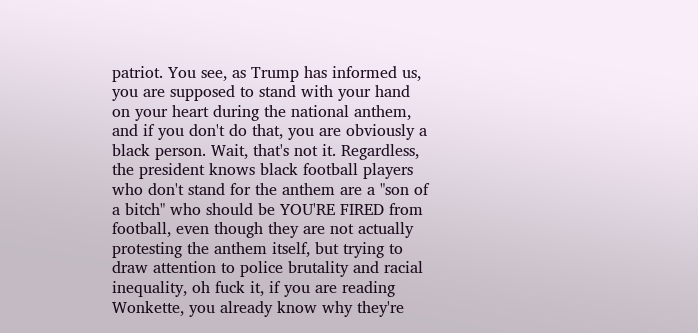patriot. You see, as Trump has informed us, you are supposed to stand with your hand on your heart during the national anthem, and if you don't do that, you are obviously a black person. Wait, that's not it. Regardless, the president knows black football players who don't stand for the anthem are a "son of a bitch" who should be YOU'RE FIRED from football, even though they are not actually protesting the anthem itself, but trying to draw attention to police brutality and racial inequality, oh fuck it, if you are reading Wonkette, you already know why they're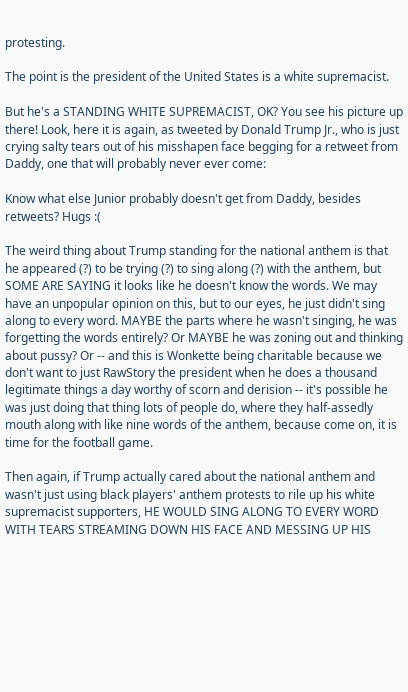protesting.

The point is the president of the United States is a white supremacist.

But he's a STANDING WHITE SUPREMACIST, OK? You see his picture up there! Look, here it is again, as tweeted by Donald Trump Jr., who is just crying salty tears out of his misshapen face begging for a retweet from Daddy, one that will probably never ever come:

Know what else Junior probably doesn't get from Daddy, besides retweets? Hugs :(

The weird thing about Trump standing for the national anthem is that he appeared (?) to be trying (?) to sing along (?) with the anthem, but SOME ARE SAYING it looks like he doesn't know the words. We may have an unpopular opinion on this, but to our eyes, he just didn't sing along to every word. MAYBE the parts where he wasn't singing, he was forgetting the words entirely? Or MAYBE he was zoning out and thinking about pussy? Or -- and this is Wonkette being charitable because we don't want to just RawStory the president when he does a thousand legitimate things a day worthy of scorn and derision -- it's possible he was just doing that thing lots of people do, where they half-assedly mouth along with like nine words of the anthem, because come on, it is time for the football game.

Then again, if Trump actually cared about the national anthem and wasn't just using black players' anthem protests to rile up his white supremacist supporters, HE WOULD SING ALONG TO EVERY WORD WITH TEARS STREAMING DOWN HIS FACE AND MESSING UP HIS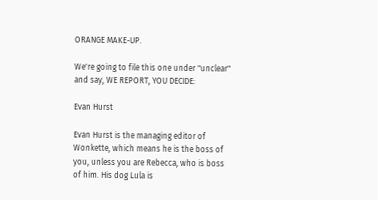ORANGE MAKE-UP.

We're going to file this one under "unclear" and say, WE REPORT, YOU DECIDE:

Evan Hurst

Evan Hurst is the managing editor of Wonkette, which means he is the boss of you, unless you are Rebecca, who is boss of him. His dog Lula is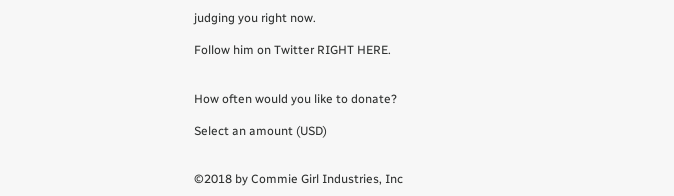judging you right now.

Follow him on Twitter RIGHT HERE.


How often would you like to donate?

Select an amount (USD)


©2018 by Commie Girl Industries, Inc